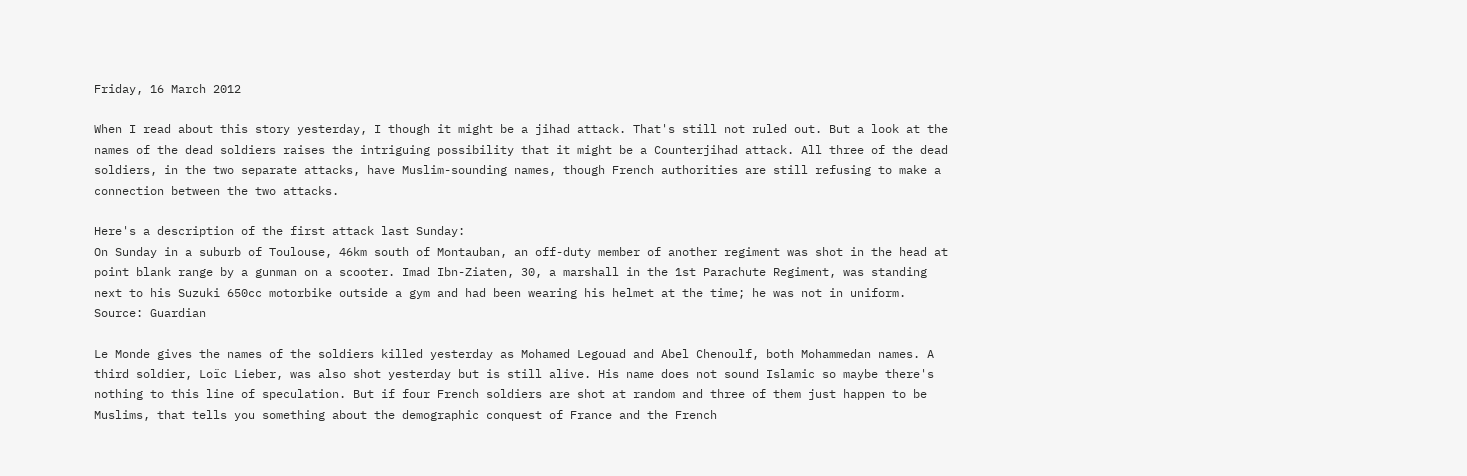Friday, 16 March 2012

When I read about this story yesterday, I though it might be a jihad attack. That's still not ruled out. But a look at the names of the dead soldiers raises the intriguing possibility that it might be a Counterjihad attack. All three of the dead soldiers, in the two separate attacks, have Muslim-sounding names, though French authorities are still refusing to make a connection between the two attacks.

Here's a description of the first attack last Sunday:
On Sunday in a suburb of Toulouse, 46km south of Montauban, an off-duty member of another regiment was shot in the head at point blank range by a gunman on a scooter. Imad Ibn-Ziaten, 30, a marshall in the 1st Parachute Regiment, was standing next to his Suzuki 650cc motorbike outside a gym and had been wearing his helmet at the time; he was not in uniform.
Source: Guardian

Le Monde gives the names of the soldiers killed yesterday as Mohamed Legouad and Abel Chenoulf, both Mohammedan names. A third soldier, Loïc Lieber, was also shot yesterday but is still alive. His name does not sound Islamic so maybe there's nothing to this line of speculation. But if four French soldiers are shot at random and three of them just happen to be Muslims, that tells you something about the demographic conquest of France and the French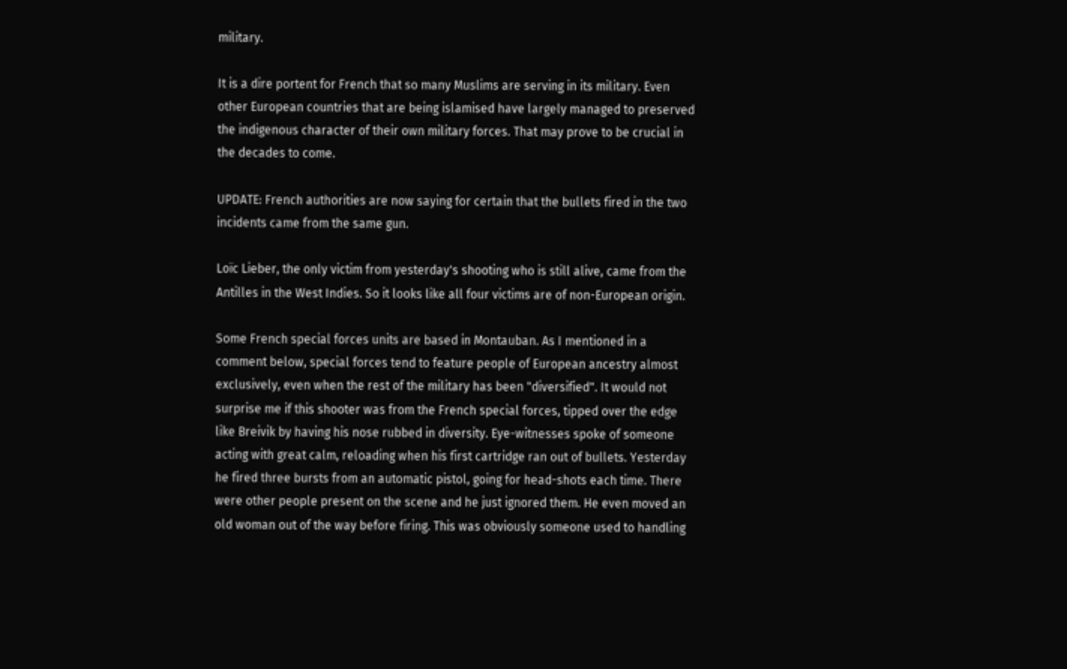military.

It is a dire portent for French that so many Muslims are serving in its military. Even other European countries that are being islamised have largely managed to preserved the indigenous character of their own military forces. That may prove to be crucial in the decades to come.

UPDATE: French authorities are now saying for certain that the bullets fired in the two incidents came from the same gun.

Loïc Lieber, the only victim from yesterday's shooting who is still alive, came from the Antilles in the West Indies. So it looks like all four victims are of non-European origin.

Some French special forces units are based in Montauban. As I mentioned in a comment below, special forces tend to feature people of European ancestry almost exclusively, even when the rest of the military has been "diversified". It would not surprise me if this shooter was from the French special forces, tipped over the edge like Breivik by having his nose rubbed in diversity. Eye-witnesses spoke of someone acting with great calm, reloading when his first cartridge ran out of bullets. Yesterday he fired three bursts from an automatic pistol, going for head-shots each time. There were other people present on the scene and he just ignored them. He even moved an old woman out of the way before firing. This was obviously someone used to handling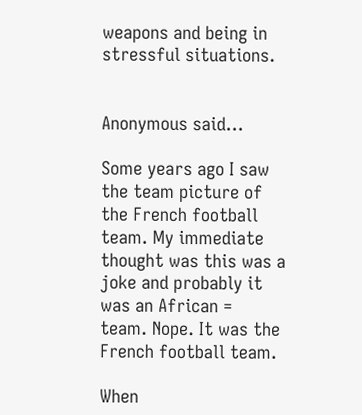weapons and being in stressful situations.


Anonymous said...

Some years ago I saw the team picture of the French football team. My immediate thought was this was a joke and probably it was an African =
team. Nope. It was the French football team.

When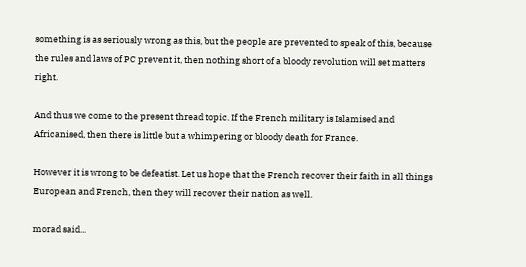something is as seriously wrong as this, but the people are prevented to speak of this, because the rules and laws of PC prevent it, then nothing short of a bloody revolution will set matters right.

And thus we come to the present thread topic. If the French military is Islamised and Africanised, then there is little but a whimpering or bloody death for France.

However it is wrong to be defeatist. Let us hope that the French recover their faith in all things European and French, then they will recover their nation as well.

morad said...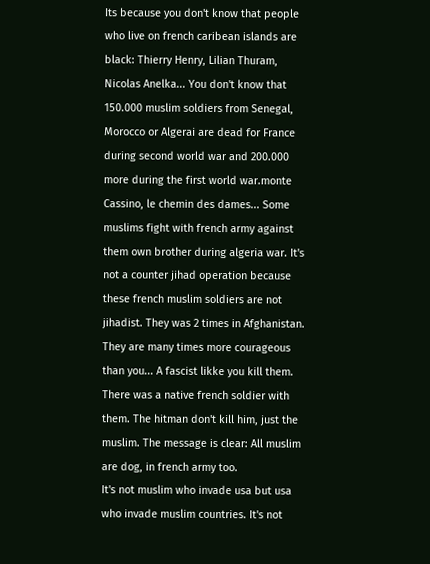Its because you don't know that people who live on french caribean islands are black: Thierry Henry, Lilian Thuram, Nicolas Anelka... You don't know that 150.000 muslim soldiers from Senegal, Morocco or Algerai are dead for France during second world war and 200.000 more during the first world war.monte Cassino, le chemin des dames... Some muslims fight with french army against them own brother during algeria war. It's not a counter jihad operation because these french muslim soldiers are not jihadist. They was 2 times in Afghanistan. They are many times more courageous than you... A fascist likke you kill them. There was a native french soldier with them. The hitman don't kill him, just the muslim. The message is clear: All muslim are dog, in french army too.
It's not muslim who invade usa but usa who invade muslim countries. It's not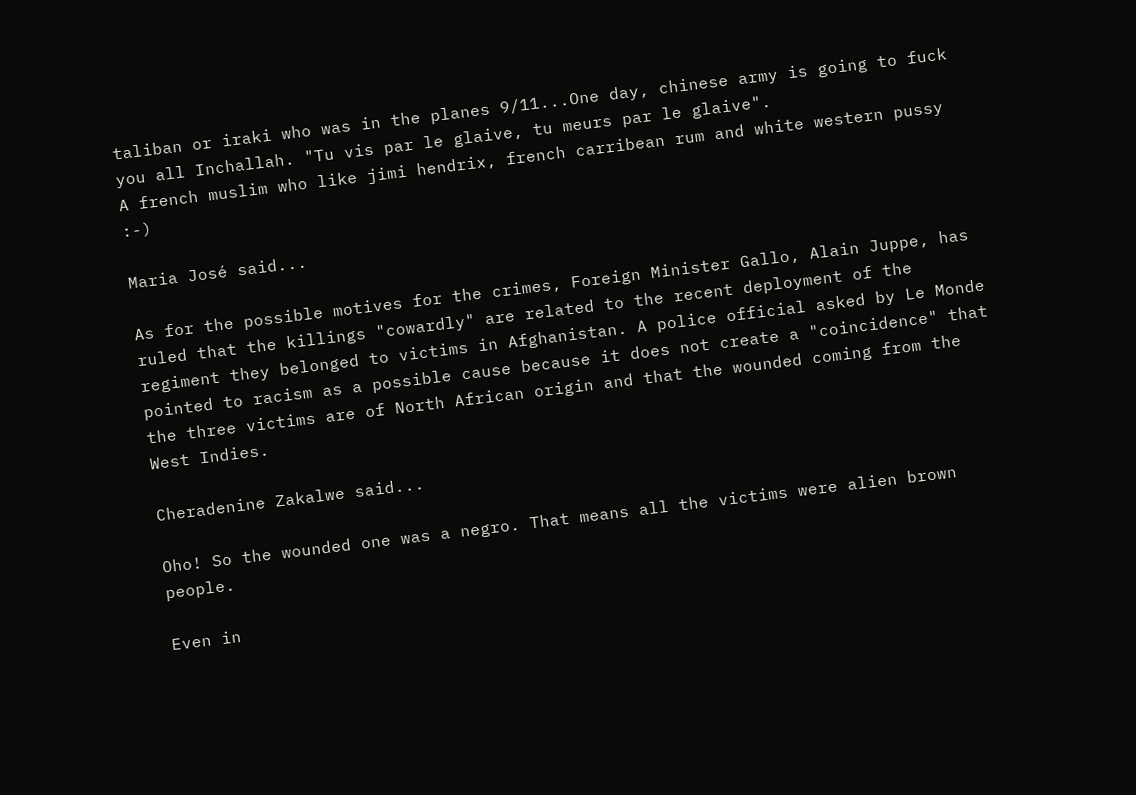taliban or iraki who was in the planes 9/11...One day, chinese army is going to fuck you all Inchallah. "Tu vis par le glaive, tu meurs par le glaive".
A french muslim who like jimi hendrix, french carribean rum and white western pussy :-)

Maria José said...

As for the possible motives for the crimes, Foreign Minister Gallo, Alain Juppe, has ruled that the killings "cowardly" are related to the recent deployment of the regiment they belonged to victims in Afghanistan. A police official asked by Le Monde pointed to racism as a possible cause because it does not create a "coincidence" that the three victims are of North African origin and that the wounded coming from the West Indies.

Cheradenine Zakalwe said...

Oho! So the wounded one was a negro. That means all the victims were alien brown people.

Even in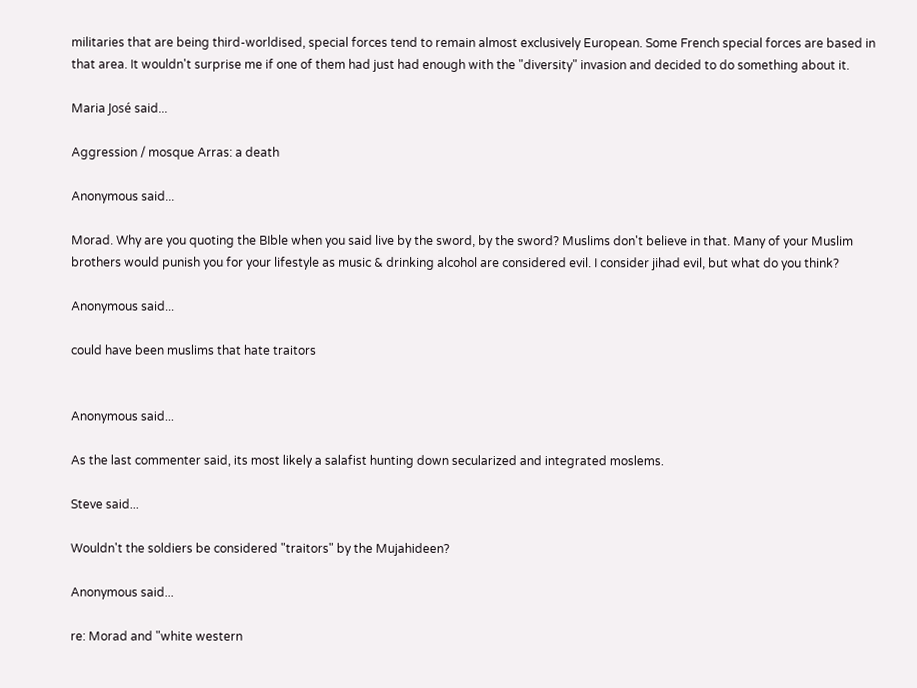militaries that are being third-worldised, special forces tend to remain almost exclusively European. Some French special forces are based in that area. It wouldn't surprise me if one of them had just had enough with the "diversity" invasion and decided to do something about it.

Maria José said...

Aggression / mosque Arras: a death

Anonymous said...

Morad. Why are you quoting the BIble when you said live by the sword, by the sword? Muslims don't believe in that. Many of your Muslim brothers would punish you for your lifestyle as music & drinking alcohol are considered evil. I consider jihad evil, but what do you think?

Anonymous said...

could have been muslims that hate traitors


Anonymous said...

As the last commenter said, its most likely a salafist hunting down secularized and integrated moslems.

Steve said...

Wouldn't the soldiers be considered "traitors" by the Mujahideen?

Anonymous said...

re: Morad and "white western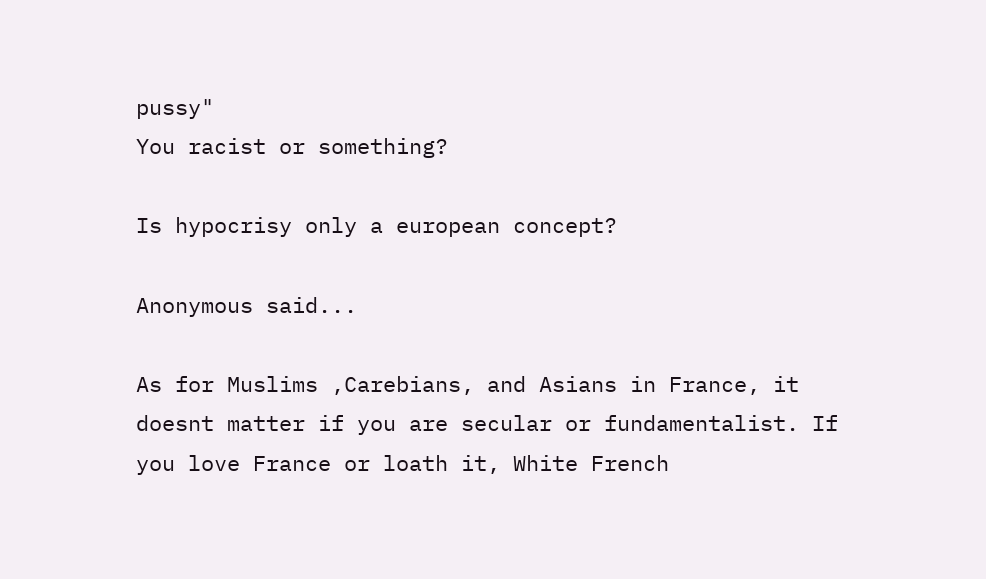pussy"
You racist or something?

Is hypocrisy only a european concept?

Anonymous said...

As for Muslims ,Carebians, and Asians in France, it doesnt matter if you are secular or fundamentalist. If you love France or loath it, White French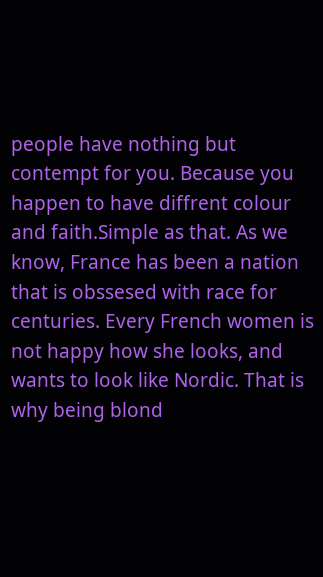people have nothing but contempt for you. Because you happen to have diffrent colour and faith.Simple as that. As we know, France has been a nation that is obssesed with race for centuries. Every French women is not happy how she looks, and wants to look like Nordic. That is why being blond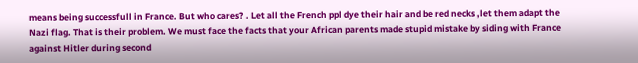means being successfull in France. But who cares? . Let all the French ppl dye their hair and be red necks ,let them adapt the Nazi flag. That is their problem. We must face the facts that your African parents made stupid mistake by siding with France against Hitler during second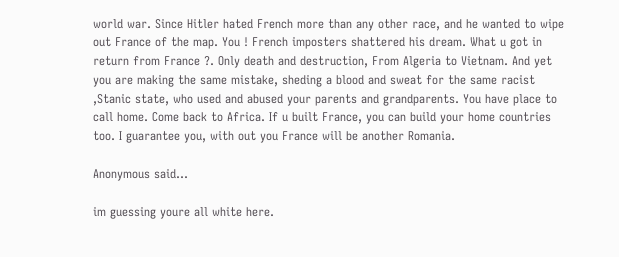world war. Since Hitler hated French more than any other race, and he wanted to wipe out France of the map. You ! French imposters shattered his dream. What u got in return from France ?. Only death and destruction, From Algeria to Vietnam. And yet you are making the same mistake, sheding a blood and sweat for the same racist ,Stanic state, who used and abused your parents and grandparents. You have place to call home. Come back to Africa. If u built France, you can build your home countries too. I guarantee you, with out you France will be another Romania.

Anonymous said...

im guessing youre all white here.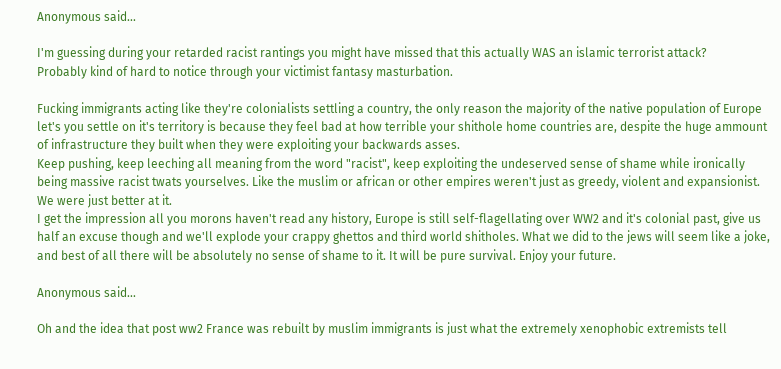Anonymous said...

I'm guessing during your retarded racist rantings you might have missed that this actually WAS an islamic terrorist attack?
Probably kind of hard to notice through your victimist fantasy masturbation.

Fucking immigrants acting like they're colonialists settling a country, the only reason the majority of the native population of Europe let's you settle on it's territory is because they feel bad at how terrible your shithole home countries are, despite the huge ammount of infrastructure they built when they were exploiting your backwards asses.
Keep pushing, keep leeching all meaning from the word "racist", keep exploiting the undeserved sense of shame while ironically being massive racist twats yourselves. Like the muslim or african or other empires weren't just as greedy, violent and expansionist. We were just better at it.
I get the impression all you morons haven't read any history, Europe is still self-flagellating over WW2 and it's colonial past, give us half an excuse though and we'll explode your crappy ghettos and third world shitholes. What we did to the jews will seem like a joke, and best of all there will be absolutely no sense of shame to it. It will be pure survival. Enjoy your future.

Anonymous said...

Oh and the idea that post ww2 France was rebuilt by muslim immigrants is just what the extremely xenophobic extremists tell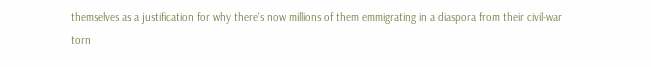themselves as a justification for why there's now millions of them emmigrating in a diaspora from their civil-war torn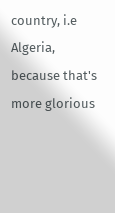country, i.e Algeria, because that's more glorious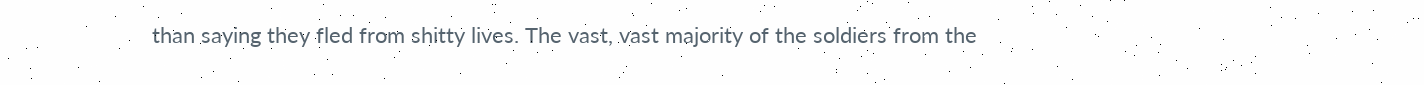than saying they fled from shitty lives. The vast, vast majority of the soldiers from the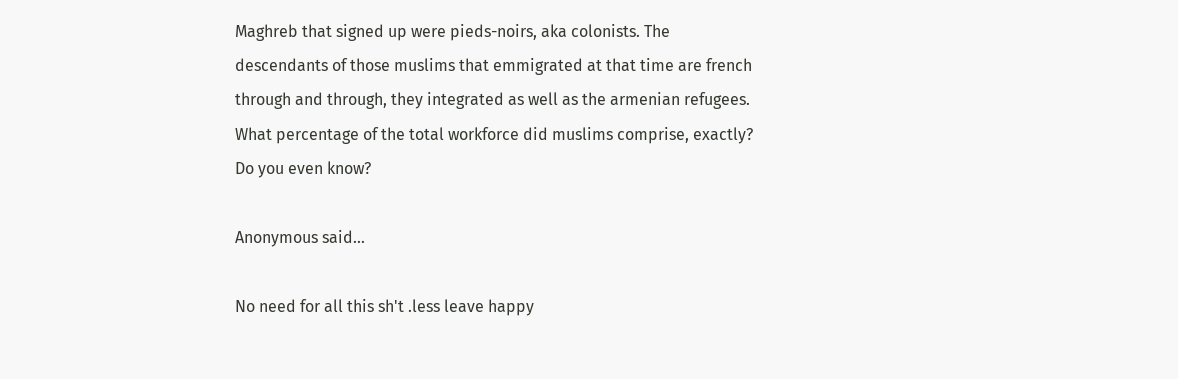Maghreb that signed up were pieds-noirs, aka colonists. The descendants of those muslims that emmigrated at that time are french through and through, they integrated as well as the armenian refugees. What percentage of the total workforce did muslims comprise, exactly? Do you even know?

Anonymous said...

No need for all this sh't .less leave happy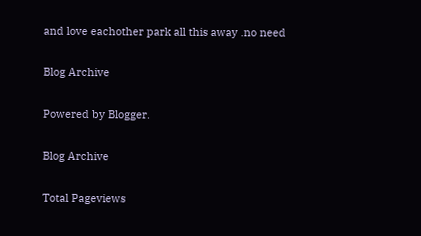and love eachother park all this away .no need

Blog Archive

Powered by Blogger.

Blog Archive

Total Pageviews